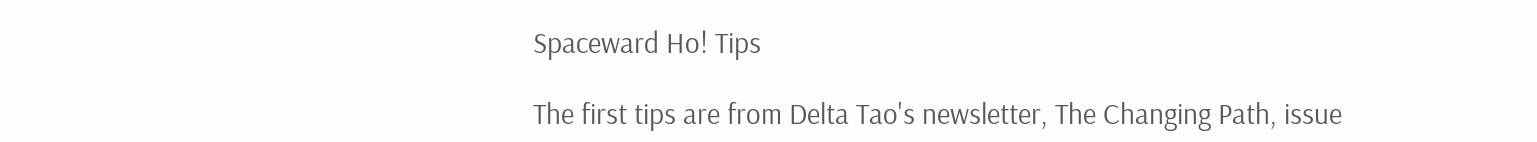Spaceward Ho! Tips

The first tips are from Delta Tao's newsletter, The Changing Path, issue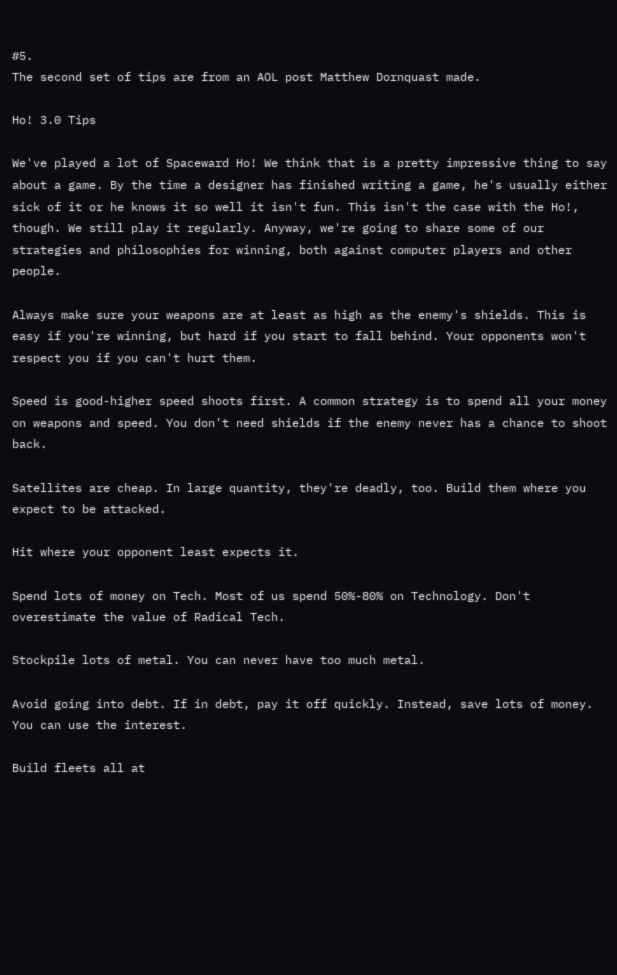#5.
The second set of tips are from an AOL post Matthew Dornquast made.

Ho! 3.0 Tips

We've played a lot of Spaceward Ho! We think that is a pretty impressive thing to say about a game. By the time a designer has finished writing a game, he's usually either sick of it or he knows it so well it isn't fun. This isn't the case with the Ho!, though. We still play it regularly. Anyway, we're going to share some of our strategies and philosophies for winning, both against computer players and other people.

Always make sure your weapons are at least as high as the enemy's shields. This is easy if you're winning, but hard if you start to fall behind. Your opponents won't respect you if you can't hurt them.

Speed is good-higher speed shoots first. A common strategy is to spend all your money on weapons and speed. You don't need shields if the enemy never has a chance to shoot back.

Satellites are cheap. In large quantity, they're deadly, too. Build them where you expect to be attacked.

Hit where your opponent least expects it.

Spend lots of money on Tech. Most of us spend 50%-80% on Technology. Don't overestimate the value of Radical Tech.

Stockpile lots of metal. You can never have too much metal.

Avoid going into debt. If in debt, pay it off quickly. Instead, save lots of money. You can use the interest.

Build fleets all at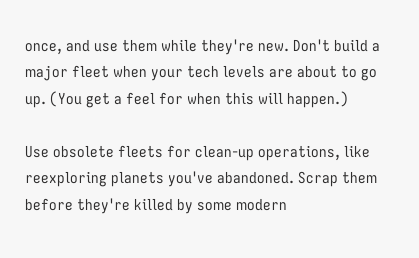once, and use them while they're new. Don't build a major fleet when your tech levels are about to go up. (You get a feel for when this will happen.)

Use obsolete fleets for clean-up operations, like reexploring planets you've abandoned. Scrap them before they're killed by some modern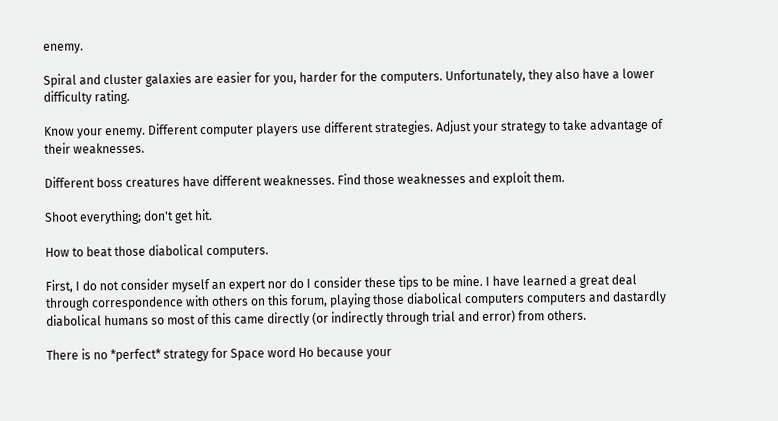enemy.

Spiral and cluster galaxies are easier for you, harder for the computers. Unfortunately, they also have a lower difficulty rating.

Know your enemy. Different computer players use different strategies. Adjust your strategy to take advantage of their weaknesses.

Different boss creatures have different weaknesses. Find those weaknesses and exploit them.

Shoot everything; don't get hit.

How to beat those diabolical computers.

First, I do not consider myself an expert nor do I consider these tips to be mine. I have learned a great deal through correspondence with others on this forum, playing those diabolical computers computers and dastardly diabolical humans so most of this came directly (or indirectly through trial and error) from others.

There is no *perfect* strategy for Space word Ho because your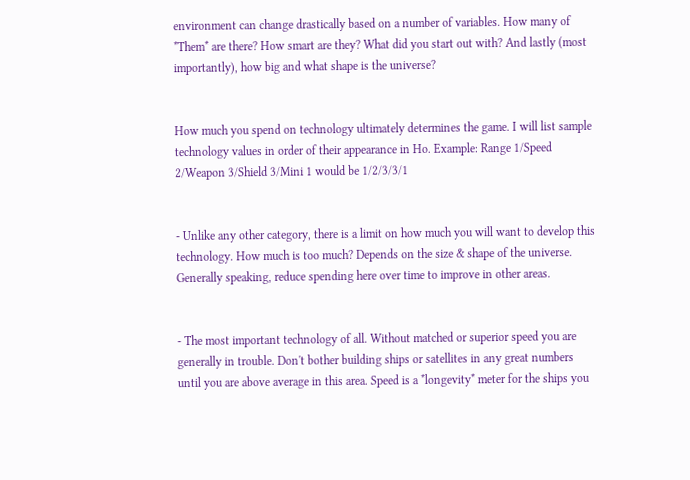environment can change drastically based on a number of variables. How many of *Them* are there? How smart are they? What did you start out with? And lastly (most importantly), how big and what shape is the universe?


How much you spend on technology ultimately determines the game. I will list sample technology values in order of their appearance in Ho. Example: Range 1/Speed 2/Weapon 3/Shield 3/Mini 1 would be 1/2/3/3/1


- Unlike any other category, there is a limit on how much you will want to develop this technology. How much is too much? Depends on the size & shape of the universe. Generally speaking, reduce spending here over time to improve in other areas.


- The most important technology of all. Without matched or superior speed you are generally in trouble. Don't bother building ships or satellites in any great numbers until you are above average in this area. Speed is a *longevity* meter for the ships you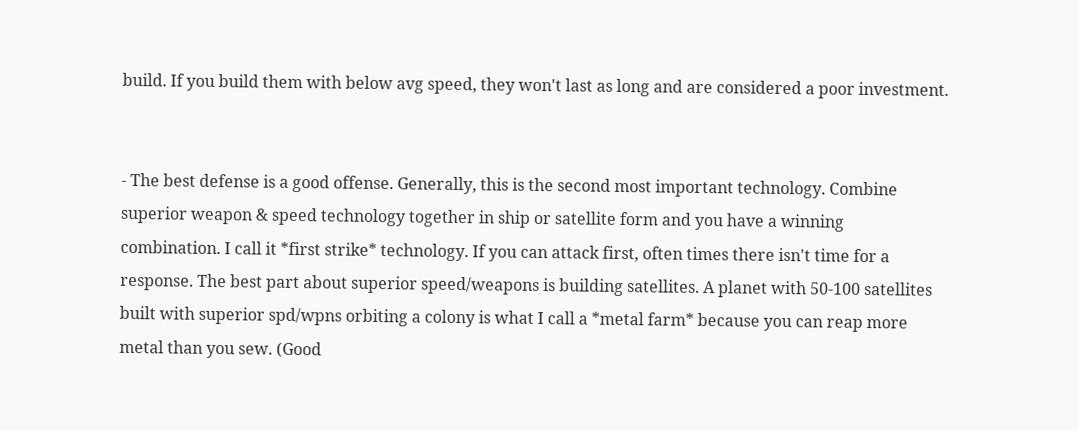build. If you build them with below avg speed, they won't last as long and are considered a poor investment.


- The best defense is a good offense. Generally, this is the second most important technology. Combine superior weapon & speed technology together in ship or satellite form and you have a winning combination. I call it *first strike* technology. If you can attack first, often times there isn't time for a response. The best part about superior speed/weapons is building satellites. A planet with 50-100 satellites built with superior spd/wpns orbiting a colony is what I call a *metal farm* because you can reap more metal than you sew. (Good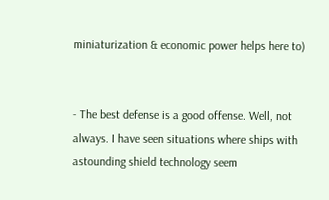miniaturization & economic power helps here to)


- The best defense is a good offense. Well, not always. I have seen situations where ships with astounding shield technology seem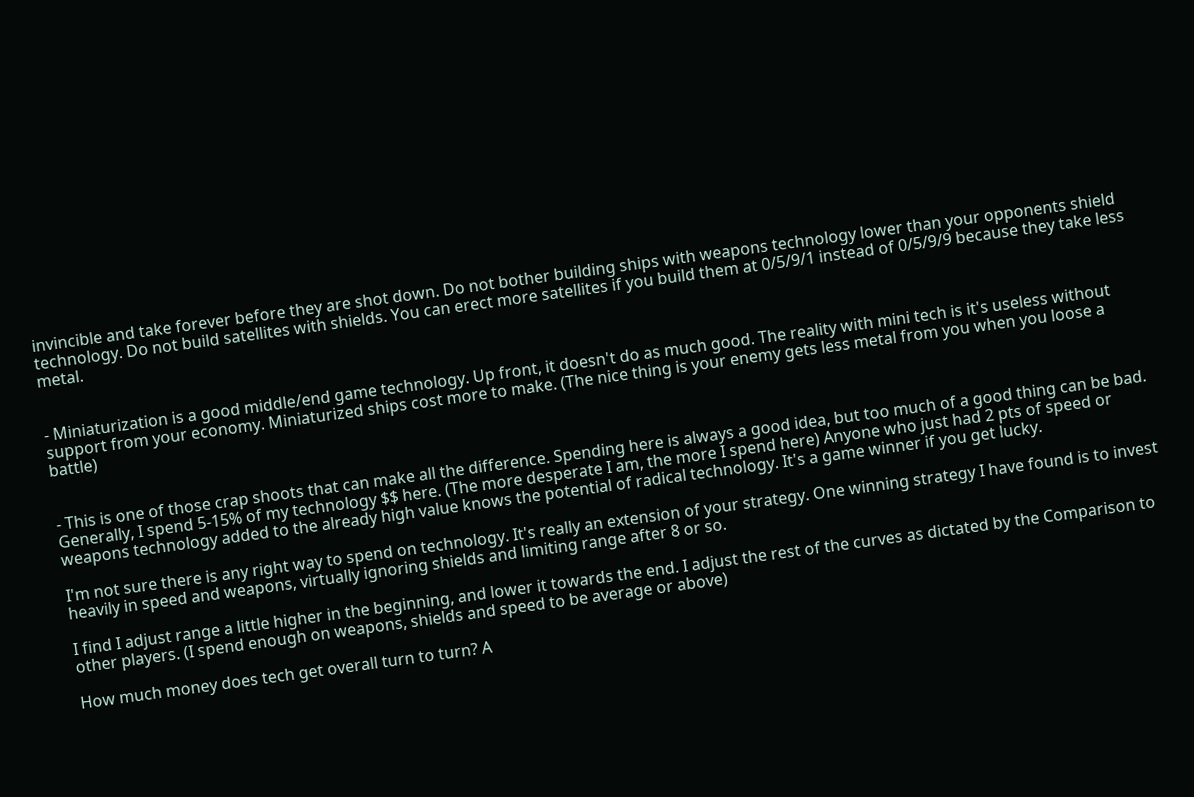invincible and take forever before they are shot down. Do not bother building ships with weapons technology lower than your opponents shield technology. Do not build satellites with shields. You can erect more satellites if you build them at 0/5/9/1 instead of 0/5/9/9 because they take less metal.


- Miniaturization is a good middle/end game technology. Up front, it doesn't do as much good. The reality with mini tech is it's useless without support from your economy. Miniaturized ships cost more to make. (The nice thing is your enemy gets less metal from you when you loose a battle)


- This is one of those crap shoots that can make all the difference. Spending here is always a good idea, but too much of a good thing can be bad. Generally, I spend 5-15% of my technology $$ here. (The more desperate I am, the more I spend here) Anyone who just had 2 pts of speed or weapons technology added to the already high value knows the potential of radical technology. It's a game winner if you get lucky.

I'm not sure there is any right way to spend on technology. It's really an extension of your strategy. One winning strategy I have found is to invest heavily in speed and weapons, virtually ignoring shields and limiting range after 8 or so.

I find I adjust range a little higher in the beginning, and lower it towards the end. I adjust the rest of the curves as dictated by the Comparison to other players. (I spend enough on weapons, shields and speed to be average or above)

How much money does tech get overall turn to turn? A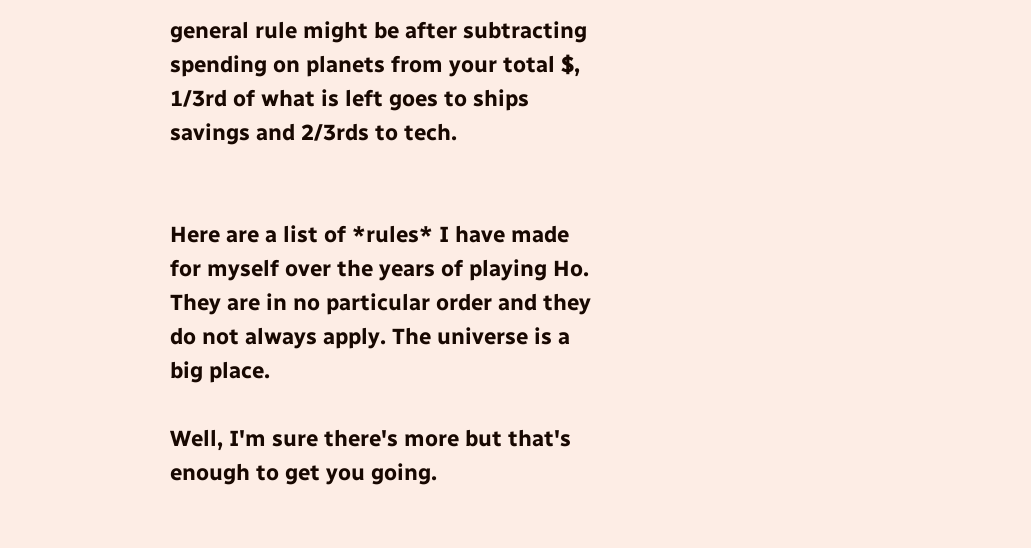general rule might be after subtracting spending on planets from your total $, 1/3rd of what is left goes to ships savings and 2/3rds to tech.


Here are a list of *rules* I have made for myself over the years of playing Ho. They are in no particular order and they do not always apply. The universe is a big place.

Well, I'm sure there's more but that's enough to get you going.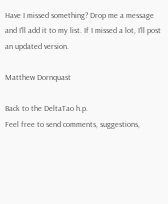Have I missed something? Drop me a message and I'll add it to my list. If I missed a lot, I'll post an updated version.

Matthew Dornquast

Back to the DeltaTao h.p.
Feel free to send comments, suggestions,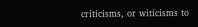criticisms, or witicisms to